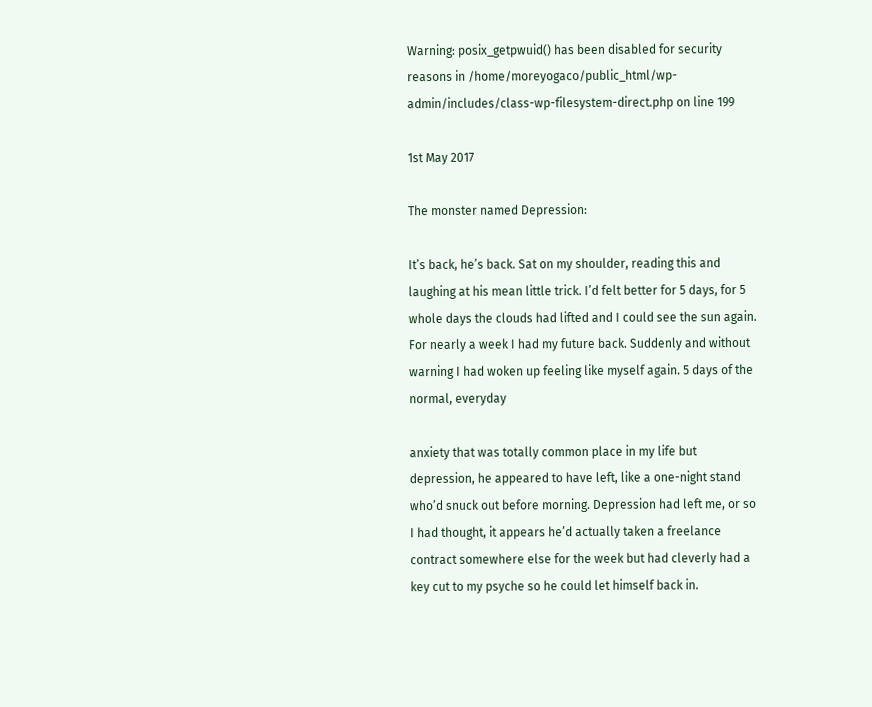Warning: posix_getpwuid() has been disabled for security reasons in /home/moreyogaco/public_html/wp-admin/includes/class-wp-filesystem-direct.php on line 199

1st May 2017

The monster named Depression:

It’s back, he’s back. Sat on my shoulder, reading this and laughing at his mean little trick. I’d felt better for 5 days, for 5 whole days the clouds had lifted and I could see the sun again. For nearly a week I had my future back. Suddenly and without warning I had woken up feeling like myself again. 5 days of the normal, everyday

anxiety that was totally common place in my life but depression, he appeared to have left, like a one-night stand who’d snuck out before morning. Depression had left me, or so I had thought, it appears he’d actually taken a freelance contract somewhere else for the week but had cleverly had a key cut to my psyche so he could let himself back in.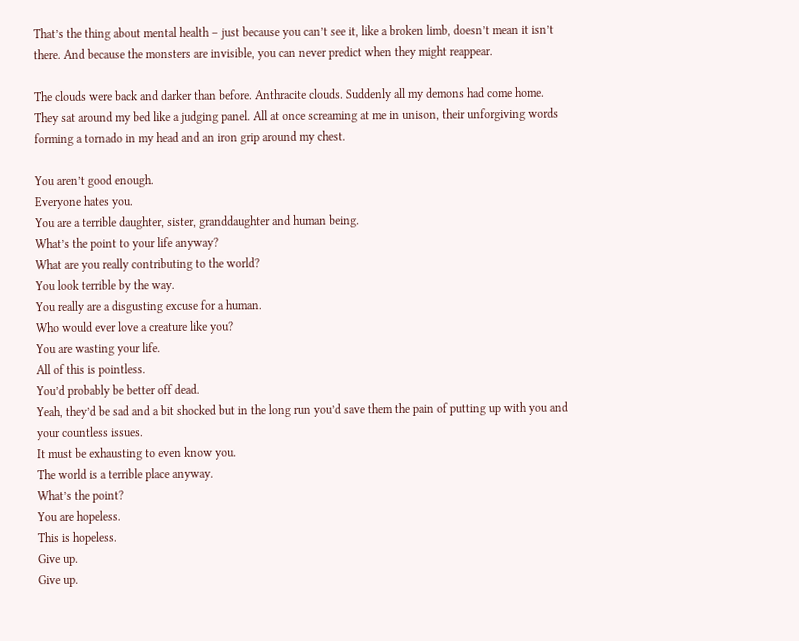That’s the thing about mental health – just because you can’t see it, like a broken limb, doesn’t mean it isn’t there. And because the monsters are invisible, you can never predict when they might reappear.

The clouds were back and darker than before. Anthracite clouds. Suddenly all my demons had come home. They sat around my bed like a judging panel. All at once screaming at me in unison, their unforgiving words forming a tornado in my head and an iron grip around my chest.

You aren’t good enough.
Everyone hates you.
You are a terrible daughter, sister, granddaughter and human being.
What’s the point to your life anyway?
What are you really contributing to the world?
You look terrible by the way.
You really are a disgusting excuse for a human.
Who would ever love a creature like you?
You are wasting your life.
All of this is pointless.
You’d probably be better off dead.
Yeah, they’d be sad and a bit shocked but in the long run you’d save them the pain of putting up with you and your countless issues.
It must be exhausting to even know you.
The world is a terrible place anyway.
What’s the point?
You are hopeless.
This is hopeless.
Give up.
Give up.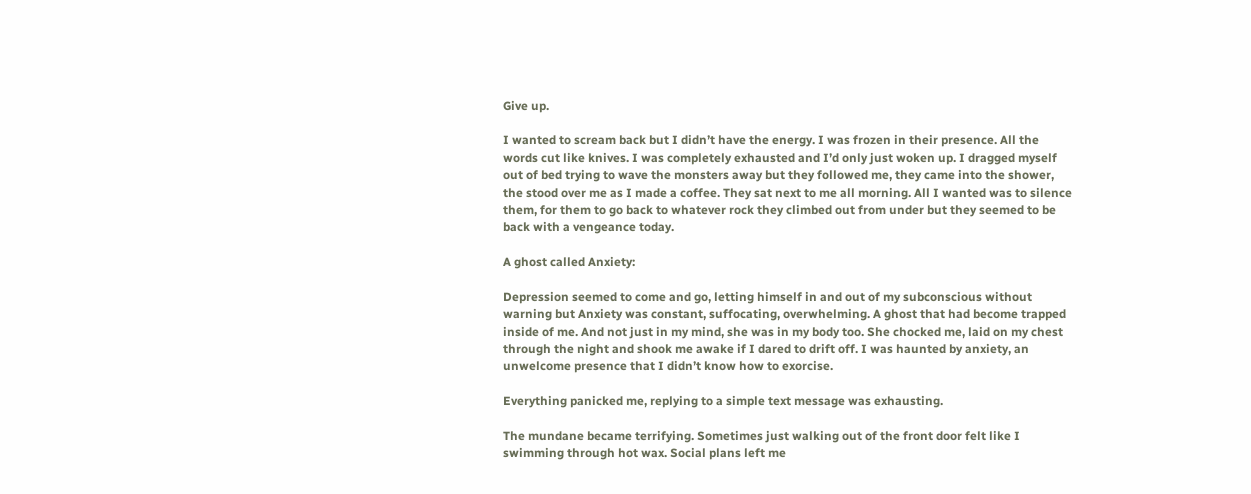Give up.

I wanted to scream back but I didn’t have the energy. I was frozen in their presence. All the words cut like knives. I was completely exhausted and I’d only just woken up. I dragged myself out of bed trying to wave the monsters away but they followed me, they came into the shower, the stood over me as I made a coffee. They sat next to me all morning. All I wanted was to silence them, for them to go back to whatever rock they climbed out from under but they seemed to be back with a vengeance today.

A ghost called Anxiety:

Depression seemed to come and go, letting himself in and out of my subconscious without warning but Anxiety was constant, suffocating, overwhelming. A ghost that had become trapped inside of me. And not just in my mind, she was in my body too. She chocked me, laid on my chest through the night and shook me awake if I dared to drift off. I was haunted by anxiety, an unwelcome presence that I didn’t know how to exorcise.

Everything panicked me, replying to a simple text message was exhausting.

The mundane became terrifying. Sometimes just walking out of the front door felt like I swimming through hot wax. Social plans left me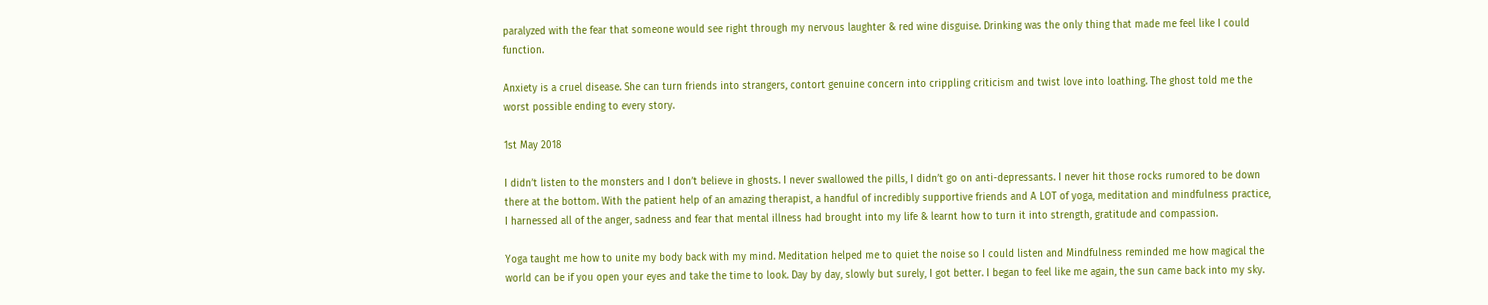paralyzed with the fear that someone would see right through my nervous laughter & red wine disguise. Drinking was the only thing that made me feel like I could function.

Anxiety is a cruel disease. She can turn friends into strangers, contort genuine concern into crippling criticism and twist love into loathing. The ghost told me the worst possible ending to every story.

1st May 2018

I didn’t listen to the monsters and I don’t believe in ghosts. I never swallowed the pills, I didn’t go on anti-depressants. I never hit those rocks rumored to be down there at the bottom. With the patient help of an amazing therapist, a handful of incredibly supportive friends and A LOT of yoga, meditation and mindfulness practice, I harnessed all of the anger, sadness and fear that mental illness had brought into my life & learnt how to turn it into strength, gratitude and compassion.

Yoga taught me how to unite my body back with my mind. Meditation helped me to quiet the noise so I could listen and Mindfulness reminded me how magical the world can be if you open your eyes and take the time to look. Day by day, slowly but surely, I got better. I began to feel like me again, the sun came back into my sky.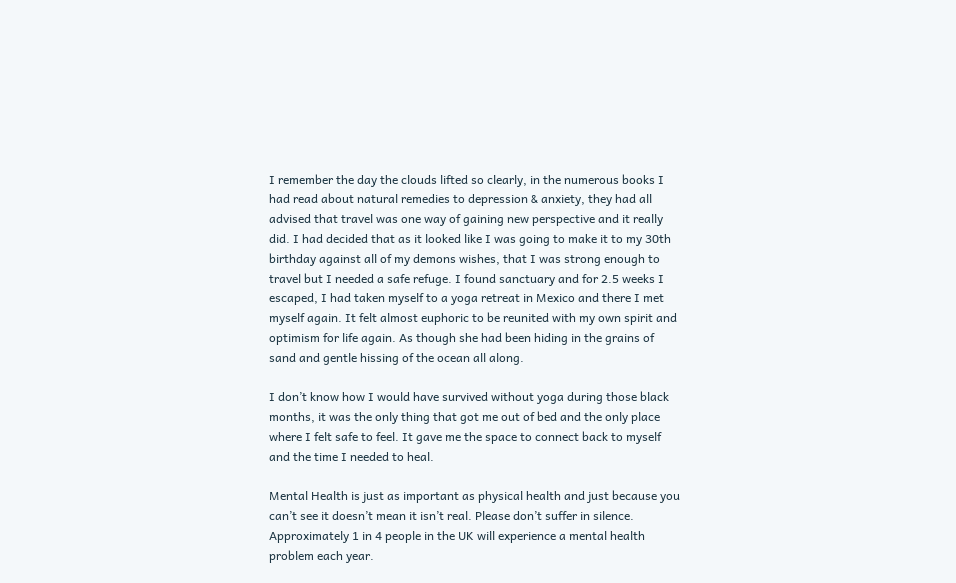I remember the day the clouds lifted so clearly, in the numerous books I had read about natural remedies to depression & anxiety, they had all advised that travel was one way of gaining new perspective and it really did. I had decided that as it looked like I was going to make it to my 30th birthday against all of my demons wishes, that I was strong enough to travel but I needed a safe refuge. I found sanctuary and for 2.5 weeks I escaped, I had taken myself to a yoga retreat in Mexico and there I met myself again. It felt almost euphoric to be reunited with my own spirit and optimism for life again. As though she had been hiding in the grains of sand and gentle hissing of the ocean all along.

I don’t know how I would have survived without yoga during those black months, it was the only thing that got me out of bed and the only place where I felt safe to feel. It gave me the space to connect back to myself and the time I needed to heal.

Mental Health is just as important as physical health and just because you can’t see it doesn’t mean it isn’t real. Please don’t suffer in silence. Approximately 1 in 4 people in the UK will experience a mental health problem each year.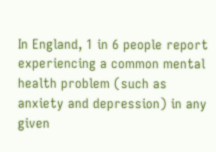In England, 1 in 6 people report experiencing a common mental health problem (such as anxiety and depression) in any given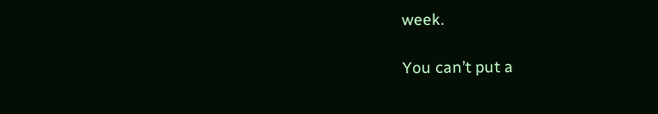week.

You can’t put a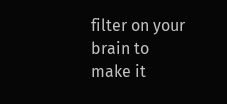filter on your brain to make it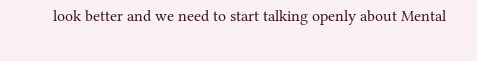look better and we need to start talking openly about Mental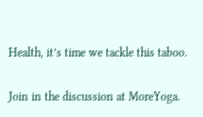Health, it’s time we tackle this taboo.

Join in the discussion at MoreYoga.